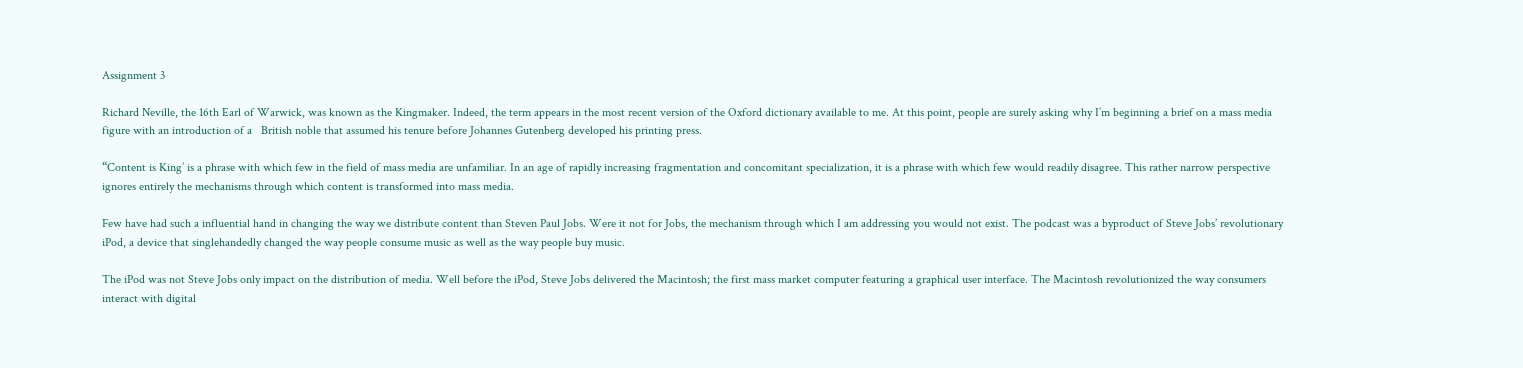Assignment 3

Richard Neville, the 16th Earl of Warwick, was known as the Kingmaker. Indeed, the term appears in the most recent version of the Oxford dictionary available to me. At this point, people are surely asking why I’m beginning a brief on a mass media figure with an introduction of a   British noble that assumed his tenure before Johannes Gutenberg developed his printing press.

“Content is King’ is a phrase with which few in the field of mass media are unfamiliar. In an age of rapidly increasing fragmentation and concomitant specialization, it is a phrase with which few would readily disagree. This rather narrow perspective ignores entirely the mechanisms through which content is transformed into mass media.

Few have had such a influential hand in changing the way we distribute content than Steven Paul Jobs. Were it not for Jobs, the mechanism through which I am addressing you would not exist. The podcast was a byproduct of Steve Jobs’ revolutionary iPod, a device that singlehandedly changed the way people consume music as well as the way people buy music.

The iPod was not Steve Jobs only impact on the distribution of media. Well before the iPod, Steve Jobs delivered the Macintosh; the first mass market computer featuring a graphical user interface. The Macintosh revolutionized the way consumers interact with digital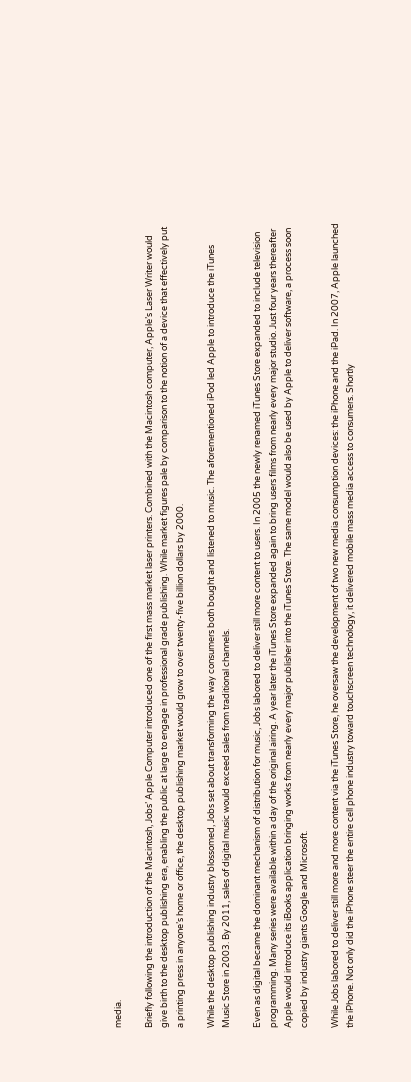media.

Briefly following the introduction of the Macintosh, Jobs’ Apple Computer introduced one of the first mass market laser printers. Combined with the Macintosh computer, Apple’s Laser Writer would give birth to the desktop publishing era, enabling the public at large to engage in professional grade publishing. While market figures pale by comparison to the notion of a device that effectively put a printing press in anyone’s home or office, the desktop publishing market would grow to over twenty-five billion dollars by 2000.

While the desktop publishing industry blossomed, Jobs set about transforming the way consumers both bought and listened to music. The aforementioned iPod led Apple to introduce the iTunes Music Store in 2003. By 2011, sales of digital music would exceed sales from traditional channels.

Even as digital became the dominant mechanism of distribution for music, Jobs labored to deliver still more content to users. In 2005 the newly renamed iTunes Store expanded to include television programming. Many series were available within a day of the original airing. A year later the iTunes Store expanded again to bring users films from nearly every major studio. Just four years thereafter Apple would introduce its iBooks application bringing works from nearly every major publisher into the iTunes Store. The same model would also be used by Apple to deliver software, a process soon copied by industry giants Google and Microsoft.

While Jobs labored to deliver still more and more content via the iTunes Store, he oversaw the development of two new media consumption devices: the iPhone and the iPad. In 2007, Apple launched the iPhone. Not only did the iPhone steer the entire cell phone industry toward touchscreen technology, it delivered mobile mass media access to consumers. Shortly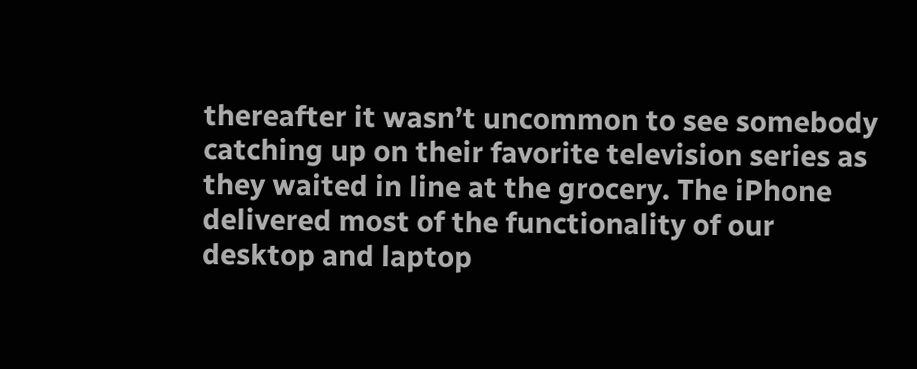thereafter it wasn’t uncommon to see somebody catching up on their favorite television series as they waited in line at the grocery. The iPhone delivered most of the functionality of our desktop and laptop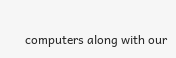computers along with our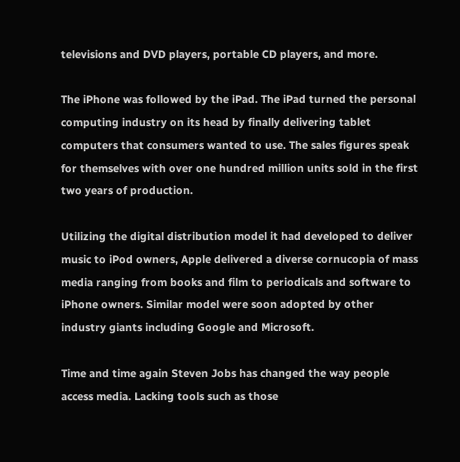televisions and DVD players, portable CD players, and more.

The iPhone was followed by the iPad. The iPad turned the personal computing industry on its head by finally delivering tablet computers that consumers wanted to use. The sales figures speak for themselves with over one hundred million units sold in the first two years of production.

Utilizing the digital distribution model it had developed to deliver music to iPod owners, Apple delivered a diverse cornucopia of mass media ranging from books and film to periodicals and software to iPhone owners. Similar model were soon adopted by other industry giants including Google and Microsoft.

Time and time again Steven Jobs has changed the way people access media. Lacking tools such as those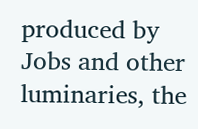produced by Jobs and other luminaries, the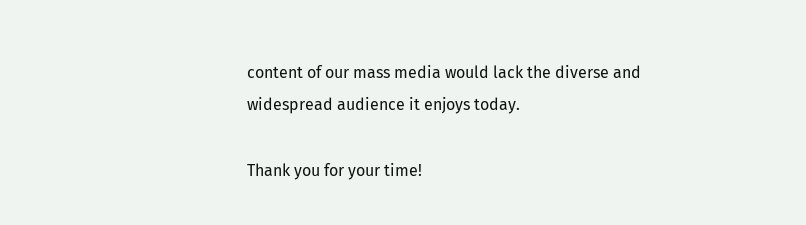content of our mass media would lack the diverse and widespread audience it enjoys today.

Thank you for your time!